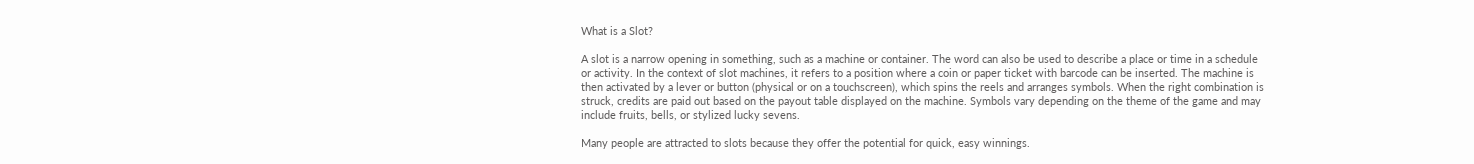What is a Slot?

A slot is a narrow opening in something, such as a machine or container. The word can also be used to describe a place or time in a schedule or activity. In the context of slot machines, it refers to a position where a coin or paper ticket with barcode can be inserted. The machine is then activated by a lever or button (physical or on a touchscreen), which spins the reels and arranges symbols. When the right combination is struck, credits are paid out based on the payout table displayed on the machine. Symbols vary depending on the theme of the game and may include fruits, bells, or stylized lucky sevens.

Many people are attracted to slots because they offer the potential for quick, easy winnings.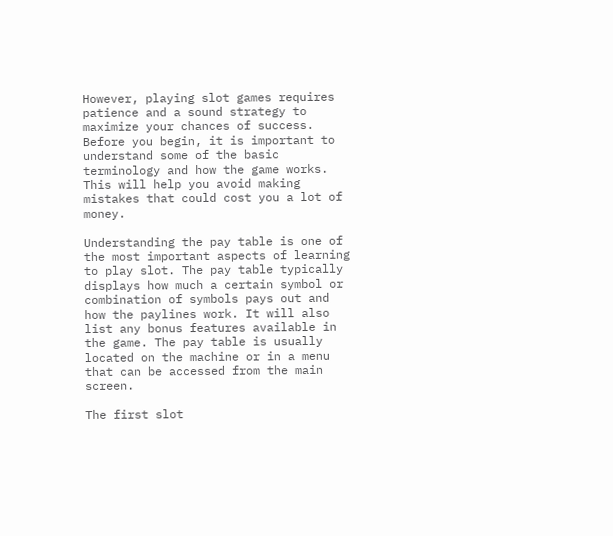However, playing slot games requires patience and a sound strategy to maximize your chances of success. Before you begin, it is important to understand some of the basic terminology and how the game works. This will help you avoid making mistakes that could cost you a lot of money.

Understanding the pay table is one of the most important aspects of learning to play slot. The pay table typically displays how much a certain symbol or combination of symbols pays out and how the paylines work. It will also list any bonus features available in the game. The pay table is usually located on the machine or in a menu that can be accessed from the main screen.

The first slot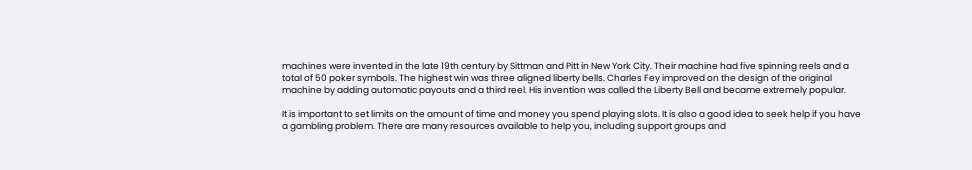machines were invented in the late 19th century by Sittman and Pitt in New York City. Their machine had five spinning reels and a total of 50 poker symbols. The highest win was three aligned liberty bells. Charles Fey improved on the design of the original machine by adding automatic payouts and a third reel. His invention was called the Liberty Bell and became extremely popular.

It is important to set limits on the amount of time and money you spend playing slots. It is also a good idea to seek help if you have a gambling problem. There are many resources available to help you, including support groups and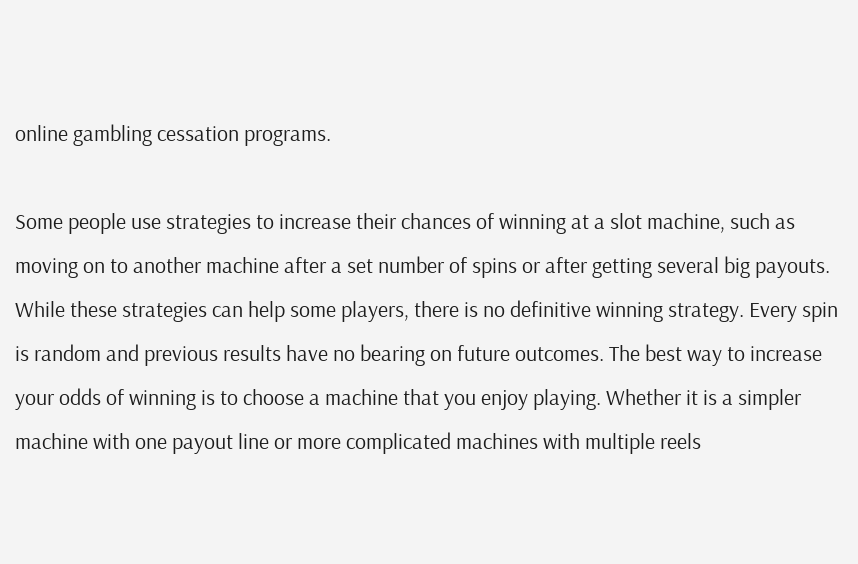online gambling cessation programs.

Some people use strategies to increase their chances of winning at a slot machine, such as moving on to another machine after a set number of spins or after getting several big payouts. While these strategies can help some players, there is no definitive winning strategy. Every spin is random and previous results have no bearing on future outcomes. The best way to increase your odds of winning is to choose a machine that you enjoy playing. Whether it is a simpler machine with one payout line or more complicated machines with multiple reels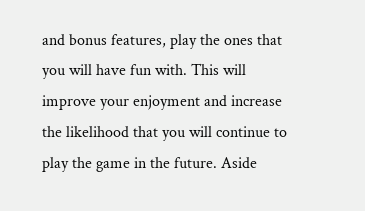and bonus features, play the ones that you will have fun with. This will improve your enjoyment and increase the likelihood that you will continue to play the game in the future. Aside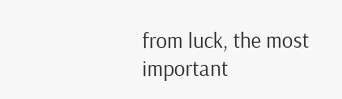from luck, the most important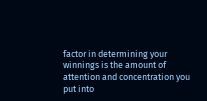factor in determining your winnings is the amount of attention and concentration you put into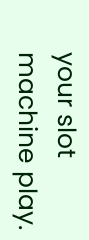your slot machine play.